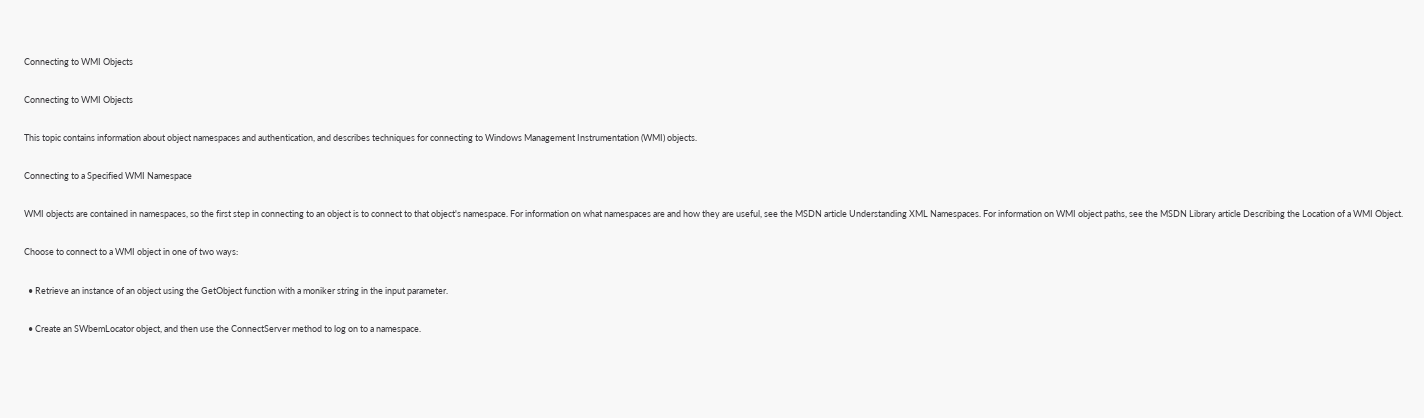Connecting to WMI Objects

Connecting to WMI Objects

This topic contains information about object namespaces and authentication, and describes techniques for connecting to Windows Management Instrumentation (WMI) objects.

Connecting to a Specified WMI Namespace

WMI objects are contained in namespaces, so the first step in connecting to an object is to connect to that object's namespace. For information on what namespaces are and how they are useful, see the MSDN article Understanding XML Namespaces. For information on WMI object paths, see the MSDN Library article Describing the Location of a WMI Object.

Choose to connect to a WMI object in one of two ways:

  • Retrieve an instance of an object using the GetObject function with a moniker string in the input parameter.

  • Create an SWbemLocator object, and then use the ConnectServer method to log on to a namespace.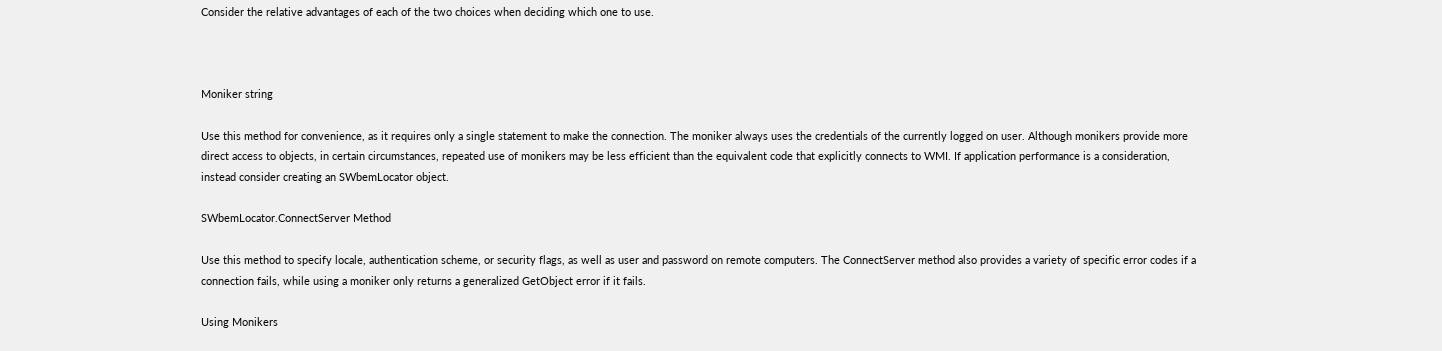Consider the relative advantages of each of the two choices when deciding which one to use.



Moniker string

Use this method for convenience, as it requires only a single statement to make the connection. The moniker always uses the credentials of the currently logged on user. Although monikers provide more direct access to objects, in certain circumstances, repeated use of monikers may be less efficient than the equivalent code that explicitly connects to WMI. If application performance is a consideration, instead consider creating an SWbemLocator object.

SWbemLocator.ConnectServer Method

Use this method to specify locale, authentication scheme, or security flags, as well as user and password on remote computers. The ConnectServer method also provides a variety of specific error codes if a connection fails, while using a moniker only returns a generalized GetObject error if it fails.

Using Monikers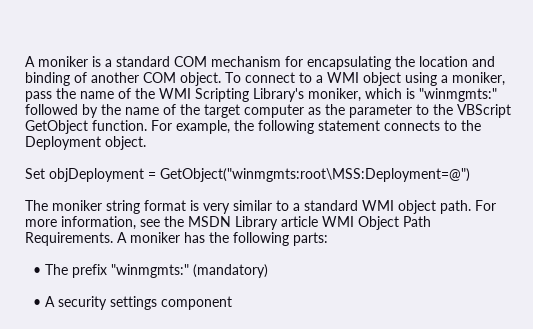A moniker is a standard COM mechanism for encapsulating the location and binding of another COM object. To connect to a WMI object using a moniker, pass the name of the WMI Scripting Library's moniker, which is "winmgmts:" followed by the name of the target computer as the parameter to the VBScript GetObject function. For example, the following statement connects to the Deployment object.

Set objDeployment = GetObject("winmgmts:root\MSS:Deployment=@")

The moniker string format is very similar to a standard WMI object path. For more information, see the MSDN Library article WMI Object Path Requirements. A moniker has the following parts:

  • The prefix "winmgmts:" (mandatory)

  • A security settings component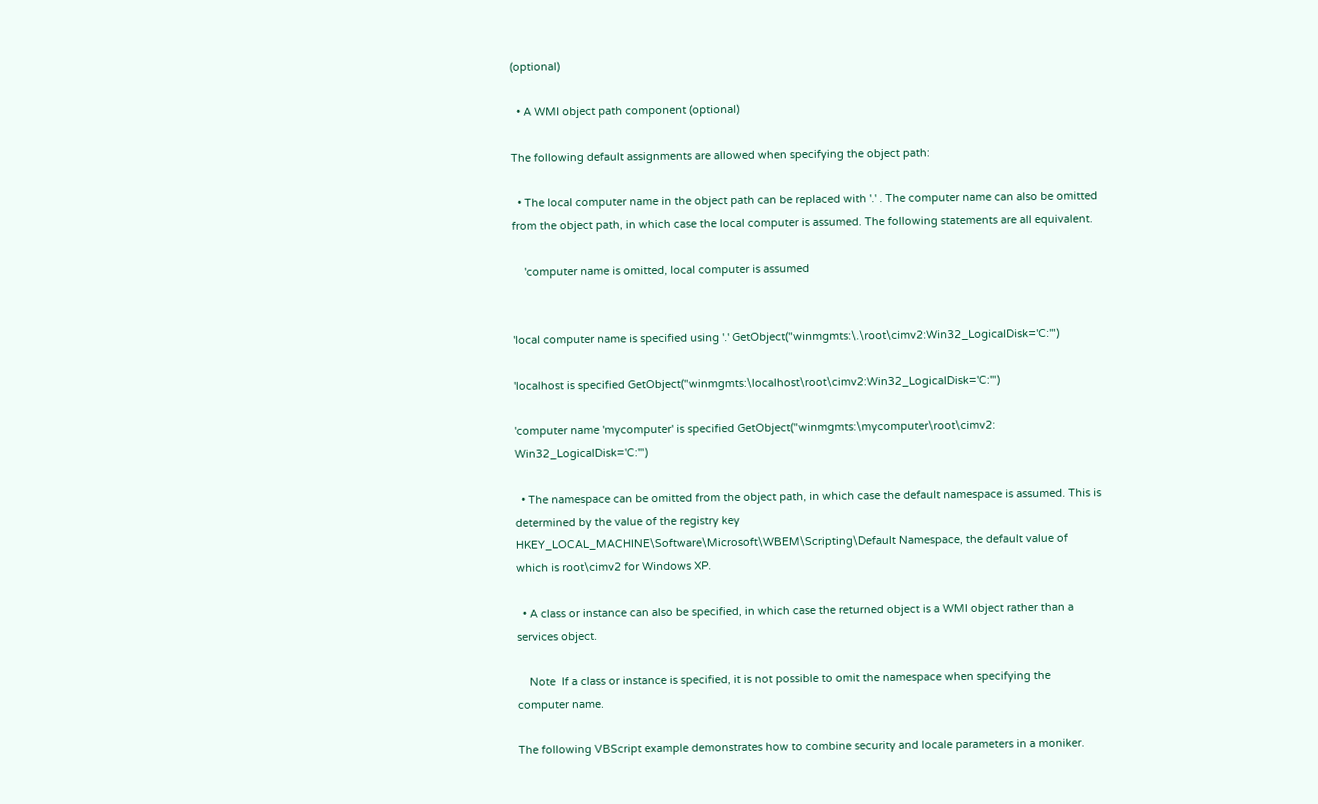(optional)

  • A WMI object path component (optional)

The following default assignments are allowed when specifying the object path:

  • The local computer name in the object path can be replaced with '.' . The computer name can also be omitted from the object path, in which case the local computer is assumed. The following statements are all equivalent.

    'computer name is omitted, local computer is assumed


'local computer name is specified using '.' GetObject("winmgmts:\.\root\cimv2:Win32_LogicalDisk='C:'")

'localhost is specified GetObject("winmgmts:\localhost\root\cimv2:Win32_LogicalDisk='C:'")

'computer name 'mycomputer' is specified GetObject("winmgmts:\mycomputer\root\cimv2: Win32_LogicalDisk='C:'")

  • The namespace can be omitted from the object path, in which case the default namespace is assumed. This is determined by the value of the registry key HKEY_LOCAL_MACHINE\Software\Microsoft\WBEM\Scripting\Default Namespace, the default value of which is root\cimv2 for Windows XP.

  • A class or instance can also be specified, in which case the returned object is a WMI object rather than a services object.

    Note  If a class or instance is specified, it is not possible to omit the namespace when specifying the computer name.

The following VBScript example demonstrates how to combine security and locale parameters in a moniker.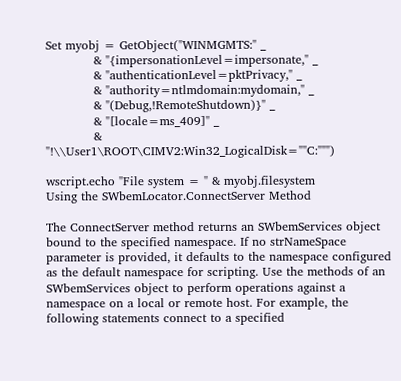Set myobj = GetObject("WINMGMTS:" _
            & "{impersonationLevel=impersonate," _
            & "authenticationLevel=pktPrivacy," _
            & "authority=ntlmdomain:mydomain," _
            & "(Debug,!RemoteShutdown)}" _
            & "[locale=ms_409]" _
            & "!\\User1\ROOT\CIMV2:Win32_LogicalDisk=""C:""")

wscript.echo "File system = " & myobj.filesystem
Using the SWbemLocator.ConnectServer Method

The ConnectServer method returns an SWbemServices object bound to the specified namespace. If no strNameSpace parameter is provided, it defaults to the namespace configured as the default namespace for scripting. Use the methods of an SWbemServices object to perform operations against a namespace on a local or remote host. For example, the following statements connect to a specified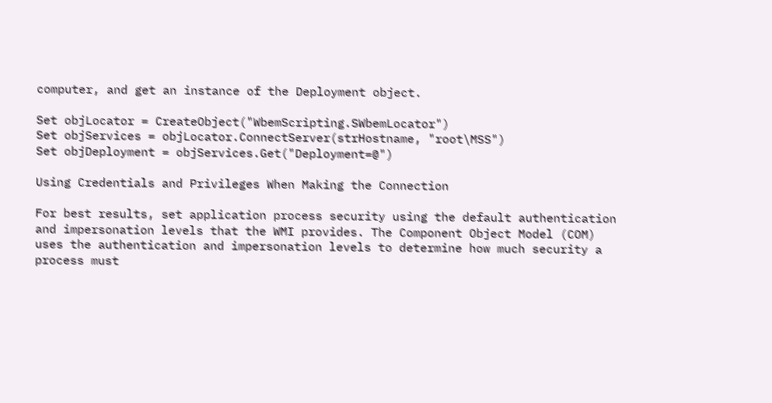computer, and get an instance of the Deployment object.

Set objLocator = CreateObject("WbemScripting.SWbemLocator")
Set objServices = objLocator.ConnectServer(strHostname, "root\MSS")
Set objDeployment = objServices.Get("Deployment=@")

Using Credentials and Privileges When Making the Connection

For best results, set application process security using the default authentication and impersonation levels that the WMI provides. The Component Object Model (COM) uses the authentication and impersonation levels to determine how much security a process must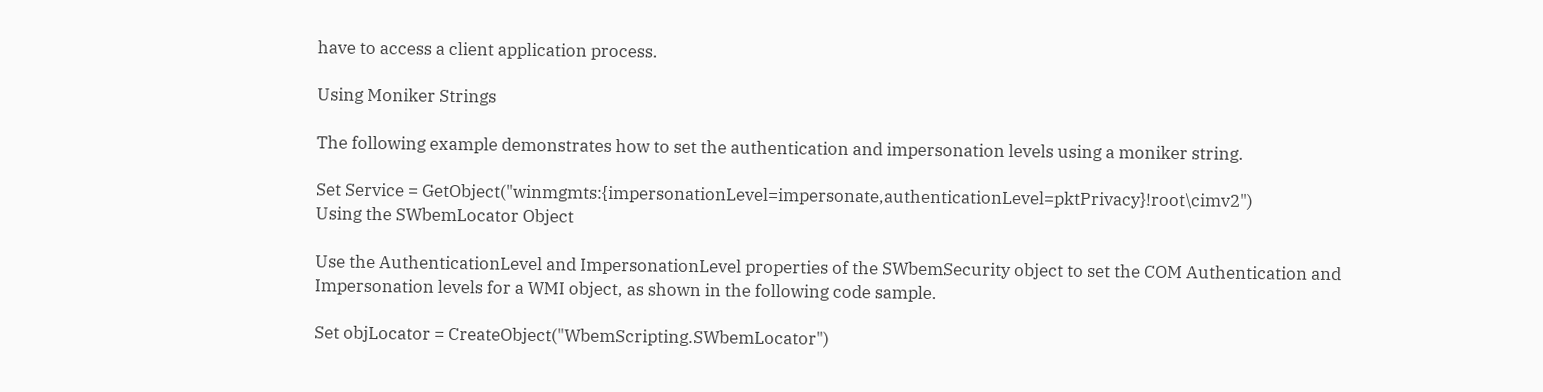have to access a client application process.

Using Moniker Strings

The following example demonstrates how to set the authentication and impersonation levels using a moniker string.

Set Service = GetObject("winmgmts:{impersonationLevel=impersonate,authenticationLevel=pktPrivacy}!root\cimv2")
Using the SWbemLocator Object

Use the AuthenticationLevel and ImpersonationLevel properties of the SWbemSecurity object to set the COM Authentication and Impersonation levels for a WMI object, as shown in the following code sample.

Set objLocator = CreateObject("WbemScripting.SWbemLocator")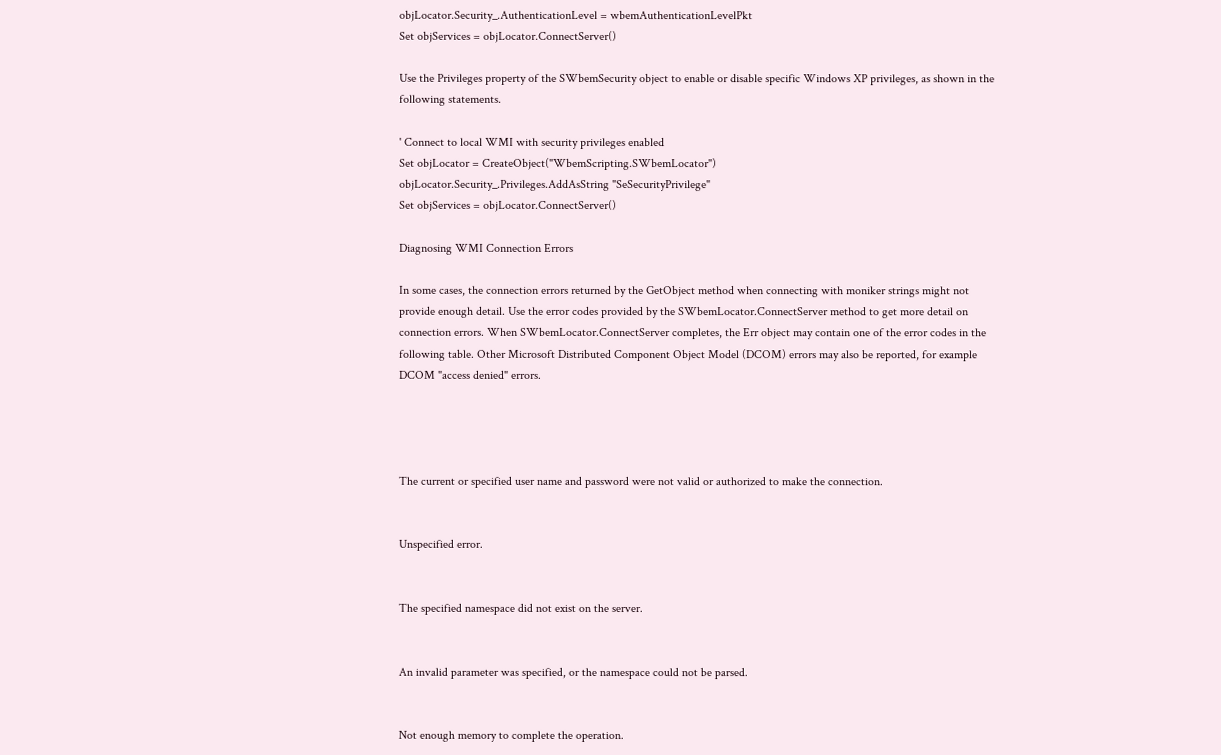objLocator.Security_.AuthenticationLevel = wbemAuthenticationLevelPkt
Set objServices = objLocator.ConnectServer()

Use the Privileges property of the SWbemSecurity object to enable or disable specific Windows XP privileges, as shown in the following statements.

' Connect to local WMI with security privileges enabled
Set objLocator = CreateObject("WbemScripting.SWbemLocator")
objLocator.Security_.Privileges.AddAsString "SeSecurityPrivilege"
Set objServices = objLocator.ConnectServer()

Diagnosing WMI Connection Errors

In some cases, the connection errors returned by the GetObject method when connecting with moniker strings might not provide enough detail. Use the error codes provided by the SWbemLocator.ConnectServer method to get more detail on connection errors. When SWbemLocator.ConnectServer completes, the Err object may contain one of the error codes in the following table. Other Microsoft Distributed Component Object Model (DCOM) errors may also be reported, for example DCOM "access denied" errors.




The current or specified user name and password were not valid or authorized to make the connection.


Unspecified error.


The specified namespace did not exist on the server.


An invalid parameter was specified, or the namespace could not be parsed.


Not enough memory to complete the operation.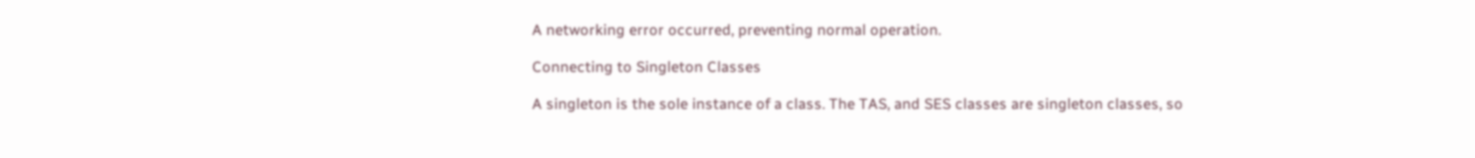A networking error occurred, preventing normal operation.

Connecting to Singleton Classes

A singleton is the sole instance of a class. The TAS, and SES classes are singleton classes, so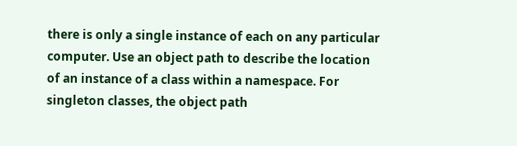there is only a single instance of each on any particular computer. Use an object path to describe the location of an instance of a class within a namespace. For singleton classes, the object path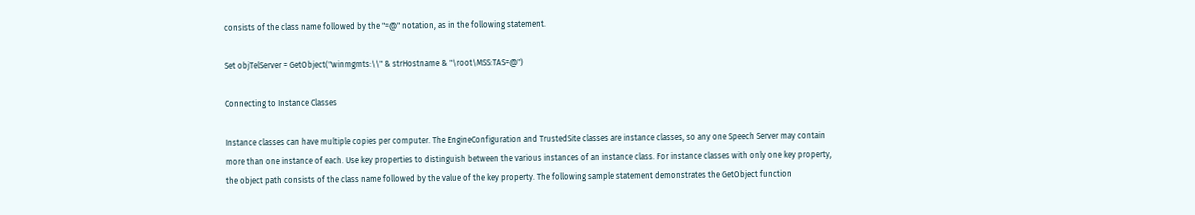consists of the class name followed by the "=@" notation, as in the following statement.

Set objTelServer = GetObject("winmgmts:\\" & strHostname & "\root\MSS:TAS=@")

Connecting to Instance Classes

Instance classes can have multiple copies per computer. The EngineConfiguration and TrustedSite classes are instance classes, so any one Speech Server may contain more than one instance of each. Use key properties to distinguish between the various instances of an instance class. For instance classes with only one key property, the object path consists of the class name followed by the value of the key property. The following sample statement demonstrates the GetObject function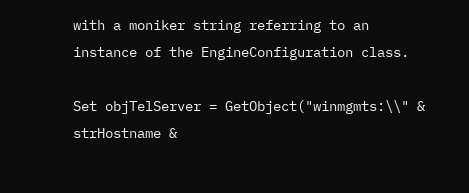with a moniker string referring to an instance of the EngineConfiguration class.

Set objTelServer = GetObject("winmgmts:\\" & strHostname &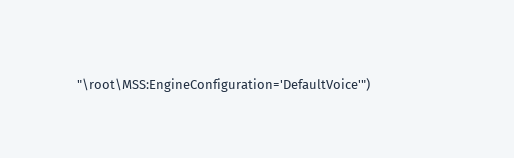"\root\MSS:EngineConfiguration='DefaultVoice'")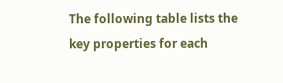The following table lists the key properties for each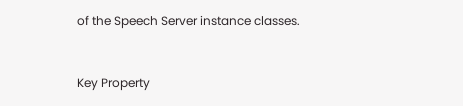of the Speech Server instance classes.


Key Property